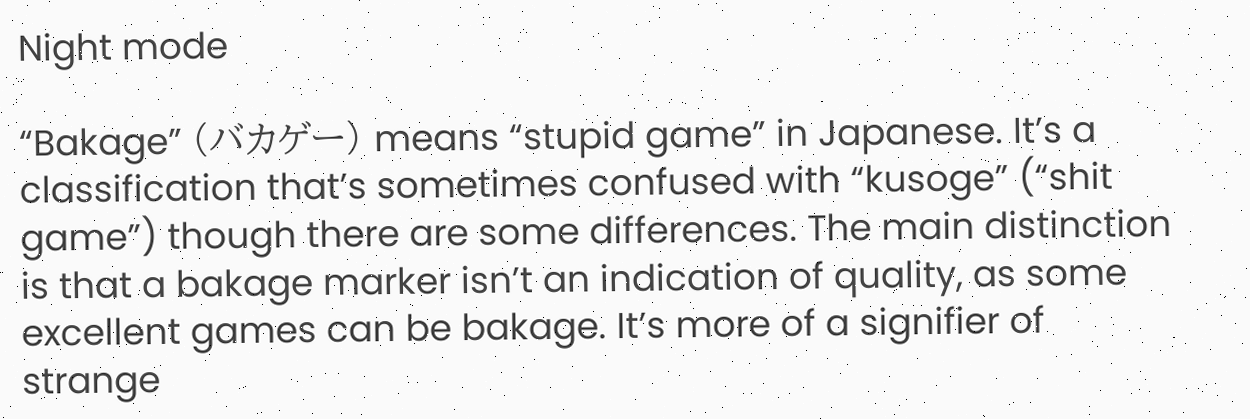Night mode

“Bakage” (バカゲー) means “stupid game” in Japanese. It’s a classification that’s sometimes confused with “kusoge” (“shit game”) though there are some differences. The main distinction is that a bakage marker isn’t an indication of quality, as some excellent games can be bakage. It’s more of a signifier of strange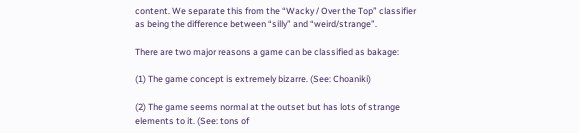content. We separate this from the “Wacky / Over the Top” classifier as being the difference between “silly” and “weird/strange”.

There are two major reasons a game can be classified as bakage:

(1) The game concept is extremely bizarre. (See: Choaniki)

(2) The game seems normal at the outset but has lots of strange elements to it. (See: tons of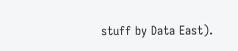stuff by Data East).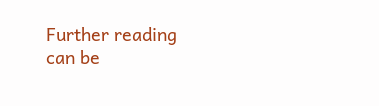Further reading can be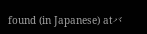found (in Japanese) atバ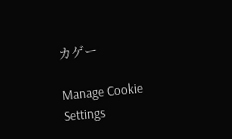カゲー

Manage Cookie Settings